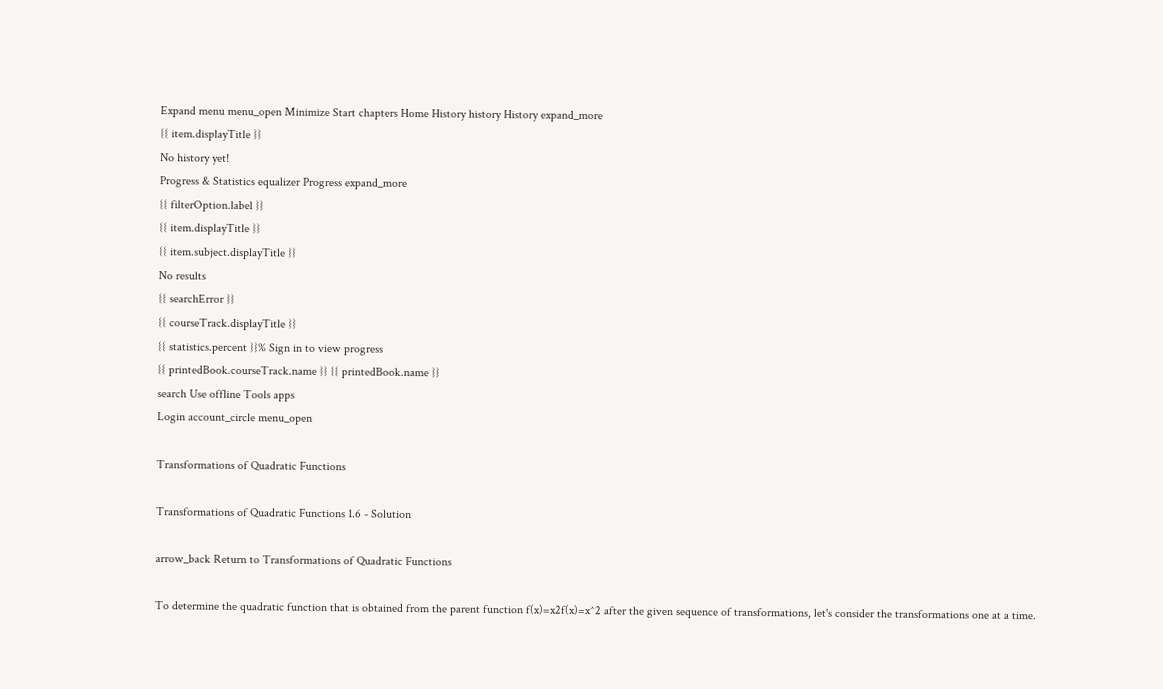Expand menu menu_open Minimize Start chapters Home History history History expand_more
{{ item.displayTitle }}
No history yet!
Progress & Statistics equalizer Progress expand_more
{{ filterOption.label }}
{{ item.displayTitle }}
{{ item.subject.displayTitle }}
No results
{{ searchError }}
{{ courseTrack.displayTitle }}
{{ statistics.percent }}% Sign in to view progress
{{ printedBook.courseTrack.name }} {{ printedBook.name }}
search Use offline Tools apps
Login account_circle menu_open

Transformations of Quadratic Functions

Transformations of Quadratic Functions 1.6 - Solution

arrow_back Return to Transformations of Quadratic Functions

To determine the quadratic function that is obtained from the parent function f(x)=x2f(x)=x^2 after the given sequence of transformations, let's consider the transformations one at a time.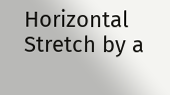Horizontal Stretch by a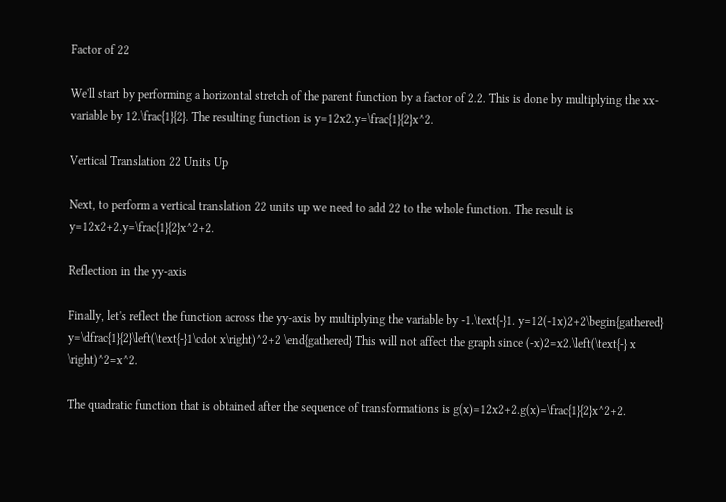Factor of 22

We'll start by performing a horizontal stretch of the parent function by a factor of 2.2. This is done by multiplying the xx-variable by 12.\frac{1}{2}. The resulting function is y=12x2.y=\frac{1}{2}x^2.

Vertical Translation 22 Units Up

Next, to perform a vertical translation 22 units up we need to add 22 to the whole function. The result is y=12x2+2.y=\frac{1}{2}x^2+2.

Reflection in the yy-axis

Finally, let's reflect the function across the yy-axis by multiplying the variable by -1.\text{-}1. y=12(-1x)2+2\begin{gathered} y=\dfrac{1}{2}\left(\text{-}1\cdot x\right)^2+2 \end{gathered} This will not affect the graph since (-x)2=x2.\left(\text{-} x \right)^2=x^2.

The quadratic function that is obtained after the sequence of transformations is g(x)=12x2+2.g(x)=\frac{1}{2}x^2+2.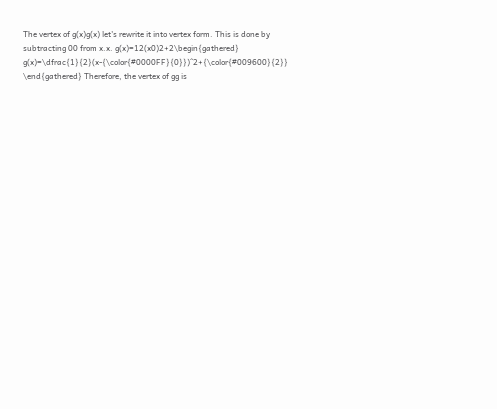The vertex of g(x)g(x) let's rewrite it into vertex form. This is done by subtracting 00 from x.x. g(x)=12(x0)2+2\begin{gathered} g(x)=\dfrac{1}{2}(x-{\color{#0000FF}{0}})^2+{\color{#009600}{2}} \end{gathered} Therefore, the vertex of gg is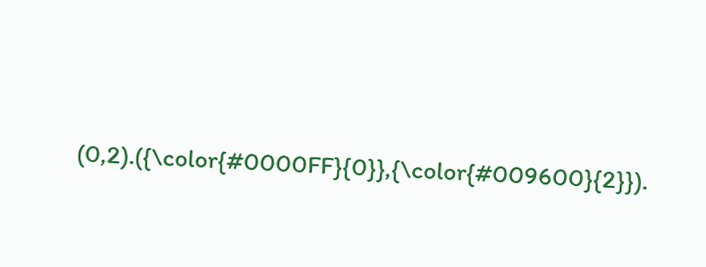(0,2).({\color{#0000FF}{0}},{\color{#009600}{2}}).